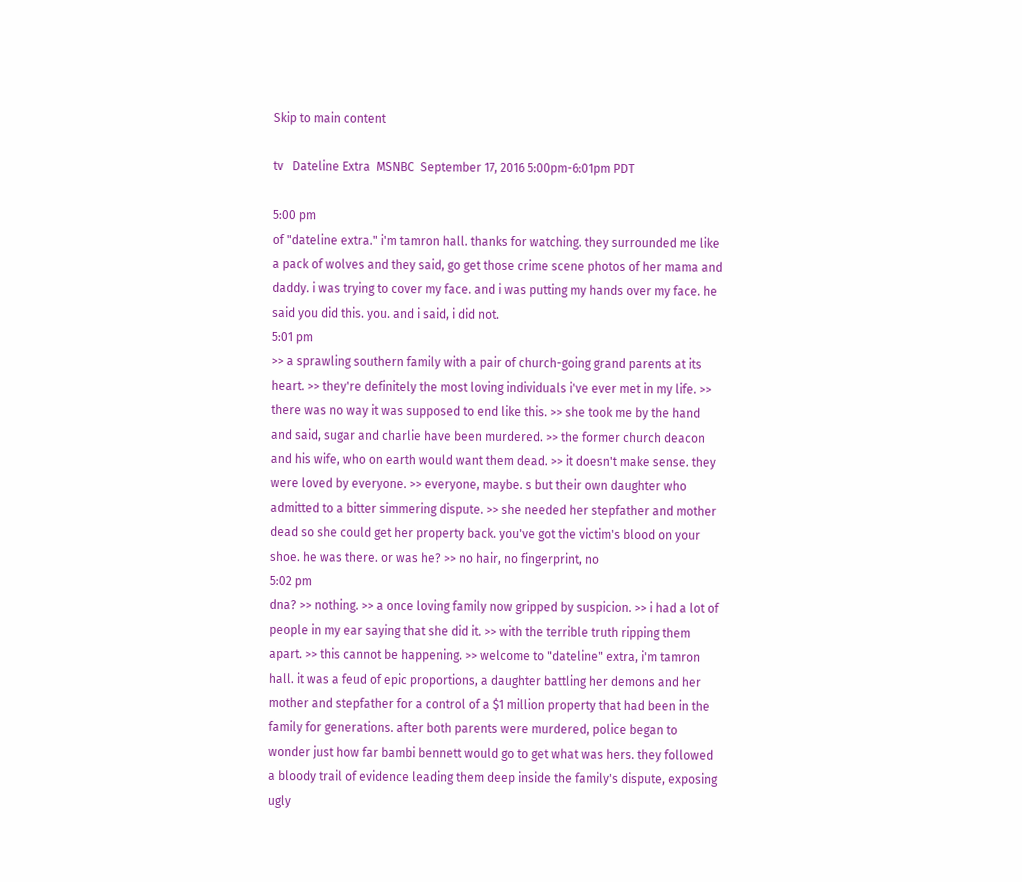Skip to main content

tv   Dateline Extra  MSNBC  September 17, 2016 5:00pm-6:01pm PDT

5:00 pm
of "dateline extra." i'm tamron hall. thanks for watching. they surrounded me like a pack of wolves and they said, go get those crime scene photos of her mama and daddy. i was trying to cover my face. and i was putting my hands over my face. he said you did this. you. and i said, i did not.
5:01 pm
>> a sprawling southern family with a pair of church-going grand parents at its heart. >> they're definitely the most loving individuals i've ever met in my life. >> there was no way it was supposed to end like this. >> she took me by the hand and said, sugar and charlie have been murdered. >> the former church deacon and his wife, who on earth would want them dead. >> it doesn't make sense. they were loved by everyone. >> everyone, maybe. s but their own daughter who admitted to a bitter simmering dispute. >> she needed her stepfather and mother dead so she could get her property back. you've got the victim's blood on your shoe. he was there. or was he? >> no hair, no fingerprint, no
5:02 pm
dna? >> nothing. >> a once loving family now gripped by suspicion. >> i had a lot of people in my ear saying that she did it. >> with the terrible truth ripping them apart. >> this cannot be happening. >> welcome to "dateline" extra, i'm tamron hall. it was a feud of epic proportions, a daughter battling her demons and her mother and stepfather for a control of a $1 million property that had been in the family for generations. after both parents were murdered, police began to wonder just how far bambi bennett would go to get what was hers. they followed a bloody trail of evidence leading them deep inside the family's dispute, exposing ugly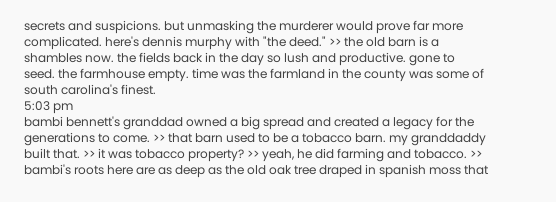secrets and suspicions. but unmasking the murderer would prove far more complicated. here's dennis murphy with "the deed." >> the old barn is a shambles now. the fields back in the day so lush and productive. gone to seed. the farmhouse empty. time was the farmland in the county was some of south carolina's finest.
5:03 pm
bambi bennett's granddad owned a big spread and created a legacy for the generations to come. >> that barn used to be a tobacco barn. my granddaddy built that. >> it was tobacco property? >> yeah, he did farming and tobacco. >> bambi's roots here are as deep as the old oak tree draped in spanish moss that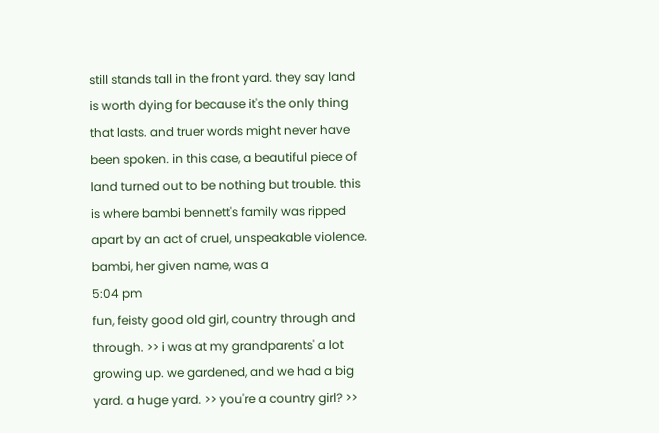still stands tall in the front yard. they say land is worth dying for because it's the only thing that lasts. and truer words might never have been spoken. in this case, a beautiful piece of land turned out to be nothing but trouble. this is where bambi bennett's family was ripped apart by an act of cruel, unspeakable violence. bambi, her given name, was a
5:04 pm
fun, feisty good old girl, country through and through. >> i was at my grandparents' a lot growing up. we gardened, and we had a big yard. a huge yard. >> you're a country girl? >>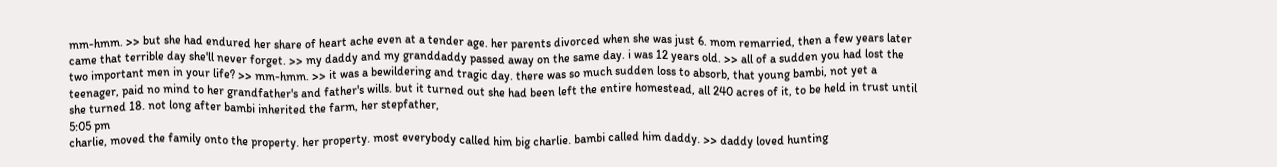mm-hmm. >> but she had endured her share of heart ache even at a tender age. her parents divorced when she was just 6. mom remarried, then a few years later came that terrible day she'll never forget. >> my daddy and my granddaddy passed away on the same day. i was 12 years old. >> all of a sudden you had lost the two important men in your life? >> mm-hmm. >> it was a bewildering and tragic day. there was so much sudden loss to absorb, that young bambi, not yet a teenager, paid no mind to her grandfather's and father's wills. but it turned out she had been left the entire homestead, all 240 acres of it, to be held in trust until she turned 18. not long after bambi inherited the farm, her stepfather,
5:05 pm
charlie, moved the family onto the property. her property. most everybody called him big charlie. bambi called him daddy. >> daddy loved hunting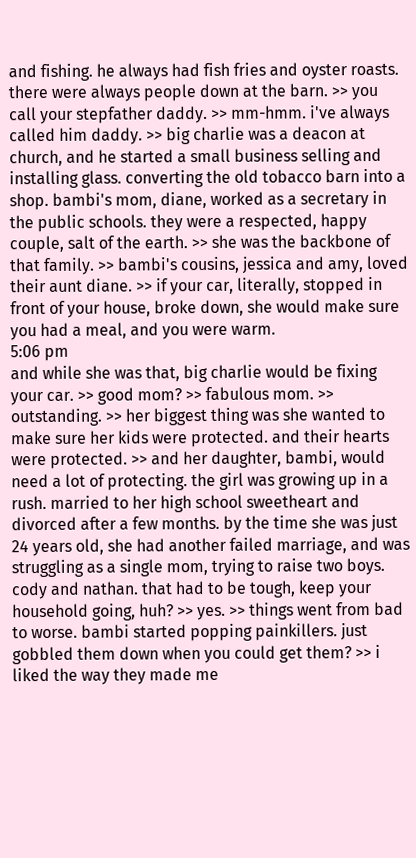and fishing. he always had fish fries and oyster roasts. there were always people down at the barn. >> you call your stepfather daddy. >> mm-hmm. i've always called him daddy. >> big charlie was a deacon at church, and he started a small business selling and installing glass. converting the old tobacco barn into a shop. bambi's mom, diane, worked as a secretary in the public schools. they were a respected, happy couple, salt of the earth. >> she was the backbone of that family. >> bambi's cousins, jessica and amy, loved their aunt diane. >> if your car, literally, stopped in front of your house, broke down, she would make sure you had a meal, and you were warm.
5:06 pm
and while she was that, big charlie would be fixing your car. >> good mom? >> fabulous mom. >> outstanding. >> her biggest thing was she wanted to make sure her kids were protected. and their hearts were protected. >> and her daughter, bambi, would need a lot of protecting. the girl was growing up in a rush. married to her high school sweetheart and divorced after a few months. by the time she was just 24 years old, she had another failed marriage, and was struggling as a single mom, trying to raise two boys. cody and nathan. that had to be tough, keep your household going, huh? >> yes. >> things went from bad to worse. bambi started popping painkillers. just gobbled them down when you could get them? >> i liked the way they made me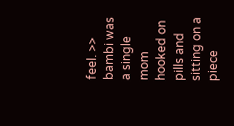feel. >> bambi was a single mom hooked on pills and sitting on a piece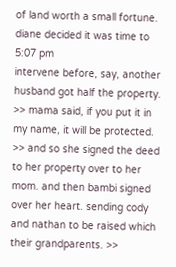of land worth a small fortune. diane decided it was time to
5:07 pm
intervene before, say, another husband got half the property. >> mama said, if you put it in my name, it will be protected. >> and so she signed the deed to her property over to her mom. and then bambi signed over her heart. sending cody and nathan to be raised which their grandparents. >>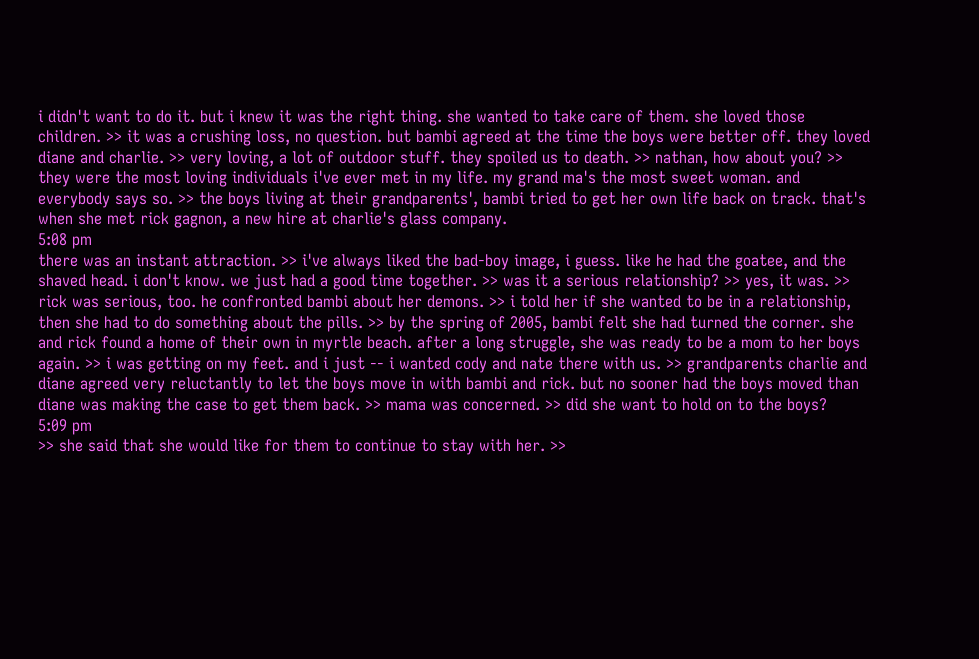i didn't want to do it. but i knew it was the right thing. she wanted to take care of them. she loved those children. >> it was a crushing loss, no question. but bambi agreed at the time the boys were better off. they loved diane and charlie. >> very loving, a lot of outdoor stuff. they spoiled us to death. >> nathan, how about you? >> they were the most loving individuals i've ever met in my life. my grand ma's the most sweet woman. and everybody says so. >> the boys living at their grandparents', bambi tried to get her own life back on track. that's when she met rick gagnon, a new hire at charlie's glass company.
5:08 pm
there was an instant attraction. >> i've always liked the bad-boy image, i guess. like he had the goatee, and the shaved head. i don't know. we just had a good time together. >> was it a serious relationship? >> yes, it was. >> rick was serious, too. he confronted bambi about her demons. >> i told her if she wanted to be in a relationship, then she had to do something about the pills. >> by the spring of 2005, bambi felt she had turned the corner. she and rick found a home of their own in myrtle beach. after a long struggle, she was ready to be a mom to her boys again. >> i was getting on my feet. and i just -- i wanted cody and nate there with us. >> grandparents charlie and diane agreed very reluctantly to let the boys move in with bambi and rick. but no sooner had the boys moved than diane was making the case to get them back. >> mama was concerned. >> did she want to hold on to the boys?
5:09 pm
>> she said that she would like for them to continue to stay with her. >>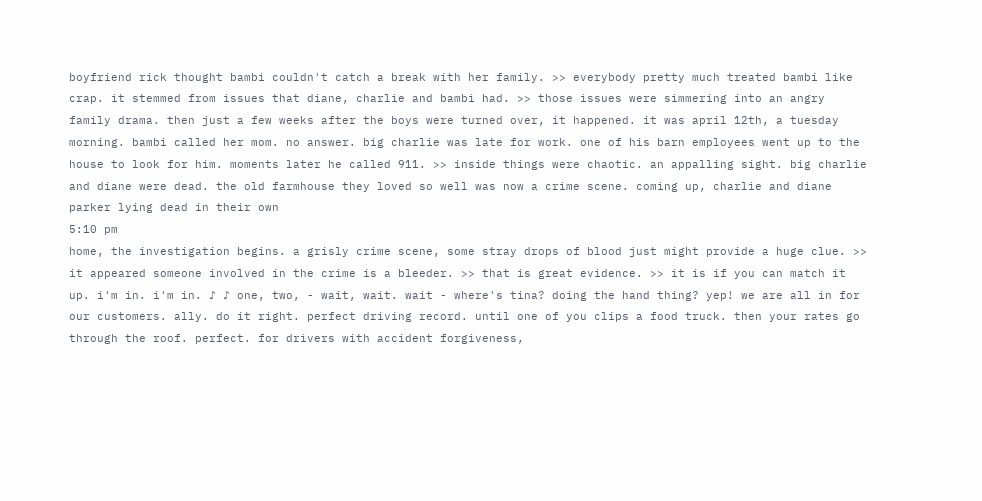boyfriend rick thought bambi couldn't catch a break with her family. >> everybody pretty much treated bambi like crap. it stemmed from issues that diane, charlie and bambi had. >> those issues were simmering into an angry family drama. then just a few weeks after the boys were turned over, it happened. it was april 12th, a tuesday morning. bambi called her mom. no answer. big charlie was late for work. one of his barn employees went up to the house to look for him. moments later he called 911. >> inside things were chaotic. an appalling sight. big charlie and diane were dead. the old farmhouse they loved so well was now a crime scene. coming up, charlie and diane parker lying dead in their own
5:10 pm
home, the investigation begins. a grisly crime scene, some stray drops of blood just might provide a huge clue. >> it appeared someone involved in the crime is a bleeder. >> that is great evidence. >> it is if you can match it up. i'm in. i'm in. ♪ ♪ one, two, - wait, wait. wait - where's tina? doing the hand thing? yep! we are all in for our customers. ally. do it right. perfect driving record. until one of you clips a food truck. then your rates go through the roof. perfect. for drivers with accident forgiveness,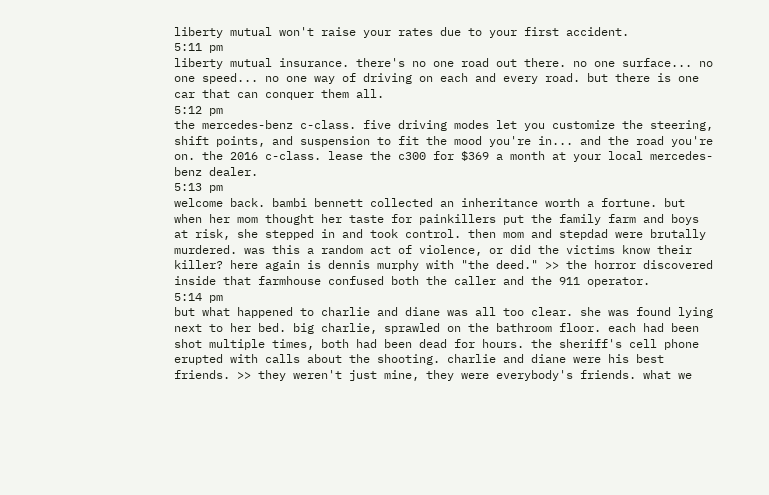liberty mutual won't raise your rates due to your first accident.
5:11 pm
liberty mutual insurance. there's no one road out there. no one surface... no one speed... no one way of driving on each and every road. but there is one car that can conquer them all.
5:12 pm
the mercedes-benz c-class. five driving modes let you customize the steering, shift points, and suspension to fit the mood you're in... and the road you're on. the 2016 c-class. lease the c300 for $369 a month at your local mercedes-benz dealer.
5:13 pm
welcome back. bambi bennett collected an inheritance worth a fortune. but when her mom thought her taste for painkillers put the family farm and boys at risk, she stepped in and took control. then mom and stepdad were brutally murdered. was this a random act of violence, or did the victims know their killer? here again is dennis murphy with "the deed." >> the horror discovered inside that farmhouse confused both the caller and the 911 operator.
5:14 pm
but what happened to charlie and diane was all too clear. she was found lying next to her bed. big charlie, sprawled on the bathroom floor. each had been shot multiple times, both had been dead for hours. the sheriff's cell phone erupted with calls about the shooting. charlie and diane were his best friends. >> they weren't just mine, they were everybody's friends. what we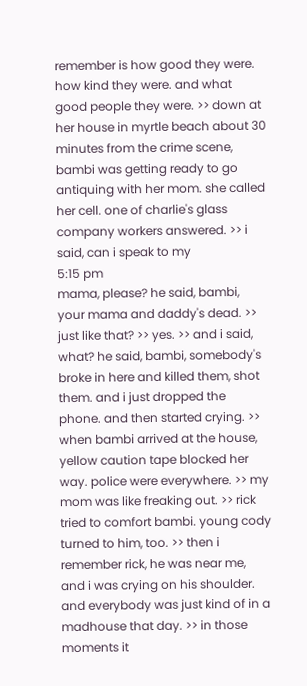remember is how good they were. how kind they were. and what good people they were. >> down at her house in myrtle beach about 30 minutes from the crime scene, bambi was getting ready to go antiquing with her mom. she called her cell. one of charlie's glass company workers answered. >> i said, can i speak to my
5:15 pm
mama, please? he said, bambi, your mama and daddy's dead. >> just like that? >> yes. >> and i said, what? he said, bambi, somebody's broke in here and killed them, shot them. and i just dropped the phone. and then started crying. >> when bambi arrived at the house, yellow caution tape blocked her way. police were everywhere. >> my mom was like freaking out. >> rick tried to comfort bambi. young cody turned to him, too. >> then i remember rick, he was near me, and i was crying on his shoulder. and everybody was just kind of in a madhouse that day. >> in those moments it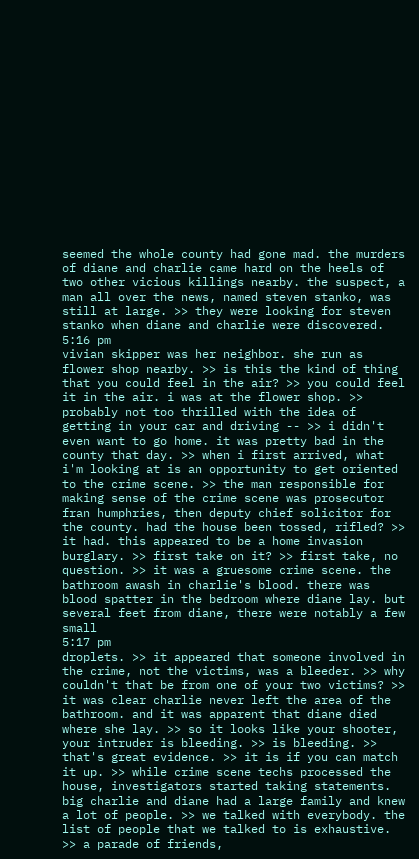seemed the whole county had gone mad. the murders of diane and charlie came hard on the heels of two other vicious killings nearby. the suspect, a man all over the news, named steven stanko, was still at large. >> they were looking for steven stanko when diane and charlie were discovered.
5:16 pm
vivian skipper was her neighbor. she run as flower shop nearby. >> is this the kind of thing that you could feel in the air? >> you could feel it in the air. i was at the flower shop. >> probably not too thrilled with the idea of getting in your car and driving -- >> i didn't even want to go home. it was pretty bad in the county that day. >> when i first arrived, what i'm looking at is an opportunity to get oriented to the crime scene. >> the man responsible for making sense of the crime scene was prosecutor fran humphries, then deputy chief solicitor for the county. had the house been tossed, rifled? >> it had. this appeared to be a home invasion burglary. >> first take on it? >> first take, no question. >> it was a gruesome crime scene. the bathroom awash in charlie's blood. there was blood spatter in the bedroom where diane lay. but several feet from diane, there were notably a few small
5:17 pm
droplets. >> it appeared that someone involved in the crime, not the victims, was a bleeder. >> why couldn't that be from one of your two victims? >> it was clear charlie never left the area of the bathroom. and it was apparent that diane died where she lay. >> so it looks like your shooter, your intruder is bleeding. >> is bleeding. >> that's great evidence. >> it is if you can match it up. >> while crime scene techs processed the house, investigators started taking statements. big charlie and diane had a large family and knew a lot of people. >> we talked with everybody. the list of people that we talked to is exhaustive. >> a parade of friends,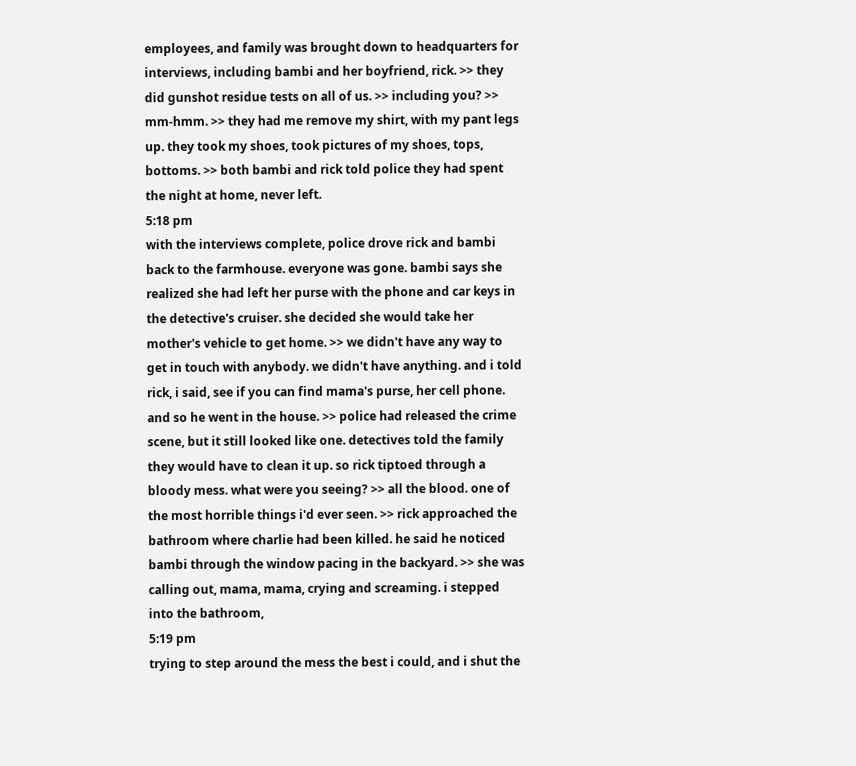employees, and family was brought down to headquarters for interviews, including bambi and her boyfriend, rick. >> they did gunshot residue tests on all of us. >> including you? >> mm-hmm. >> they had me remove my shirt, with my pant legs up. they took my shoes, took pictures of my shoes, tops, bottoms. >> both bambi and rick told police they had spent the night at home, never left.
5:18 pm
with the interviews complete, police drove rick and bambi back to the farmhouse. everyone was gone. bambi says she realized she had left her purse with the phone and car keys in the detective's cruiser. she decided she would take her mother's vehicle to get home. >> we didn't have any way to get in touch with anybody. we didn't have anything. and i told rick, i said, see if you can find mama's purse, her cell phone. and so he went in the house. >> police had released the crime scene, but it still looked like one. detectives told the family they would have to clean it up. so rick tiptoed through a bloody mess. what were you seeing? >> all the blood. one of the most horrible things i'd ever seen. >> rick approached the bathroom where charlie had been killed. he said he noticed bambi through the window pacing in the backyard. >> she was calling out, mama, mama, crying and screaming. i stepped into the bathroom,
5:19 pm
trying to step around the mess the best i could, and i shut the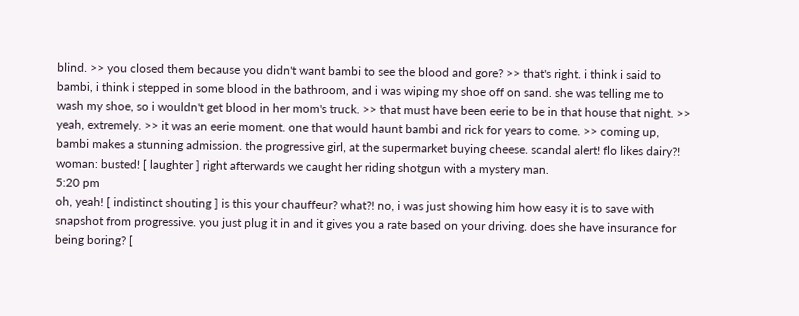blind. >> you closed them because you didn't want bambi to see the blood and gore? >> that's right. i think i said to bambi, i think i stepped in some blood in the bathroom, and i was wiping my shoe off on sand. she was telling me to wash my shoe, so i wouldn't get blood in her mom's truck. >> that must have been eerie to be in that house that night. >> yeah, extremely. >> it was an eerie moment. one that would haunt bambi and rick for years to come. >> coming up, bambi makes a stunning admission. the progressive girl, at the supermarket buying cheese. scandal alert! flo likes dairy?! woman: busted! [ laughter ] right afterwards we caught her riding shotgun with a mystery man.
5:20 pm
oh, yeah! [ indistinct shouting ] is this your chauffeur? what?! no, i was just showing him how easy it is to save with snapshot from progressive. you just plug it in and it gives you a rate based on your driving. does she have insurance for being boring? [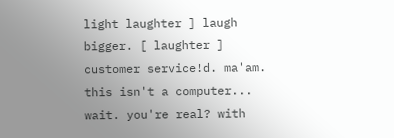light laughter ] laugh bigger. [ laughter ] customer service!d. ma'am. this isn't a computer... wait. you're real? with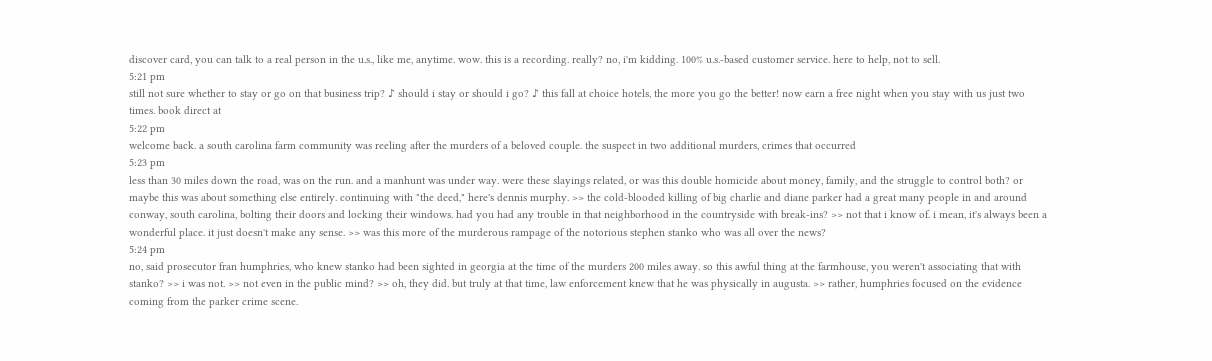discover card, you can talk to a real person in the u.s., like me, anytime. wow. this is a recording. really? no, i'm kidding. 100% u.s.-based customer service. here to help, not to sell.
5:21 pm
still not sure whether to stay or go on that business trip? ♪ should i stay or should i go? ♪ this fall at choice hotels, the more you go the better! now earn a free night when you stay with us just two times. book direct at
5:22 pm
welcome back. a south carolina farm community was reeling after the murders of a beloved couple. the suspect in two additional murders, crimes that occurred
5:23 pm
less than 30 miles down the road, was on the run. and a manhunt was under way. were these slayings related, or was this double homicide about money, family, and the struggle to control both? or maybe this was about something else entirely. continuing with "the deed," here's dennis murphy. >> the cold-blooded killing of big charlie and diane parker had a great many people in and around conway, south carolina, bolting their doors and locking their windows. had you had any trouble in that neighborhood in the countryside with break-ins? >> not that i know of. i mean, it's always been a wonderful place. it just doesn't make any sense. >> was this more of the murderous rampage of the notorious stephen stanko who was all over the news?
5:24 pm
no, said prosecutor fran humphries, who knew stanko had been sighted in georgia at the time of the murders 200 miles away. so this awful thing at the farmhouse, you weren't associating that with stanko? >> i was not. >> not even in the public mind? >> oh, they did. but truly at that time, law enforcement knew that he was physically in augusta. >> rather, humphries focused on the evidence coming from the parker crime scene.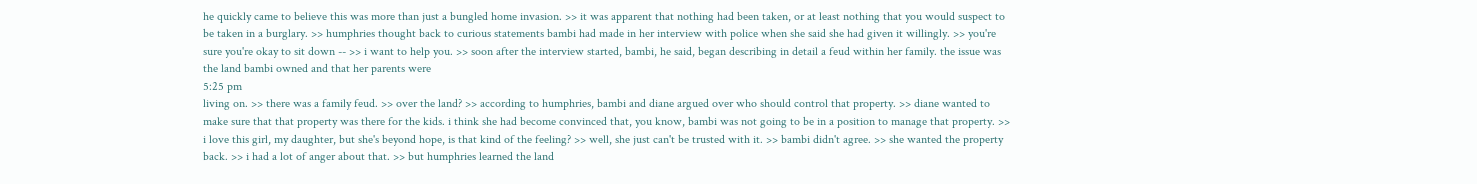he quickly came to believe this was more than just a bungled home invasion. >> it was apparent that nothing had been taken, or at least nothing that you would suspect to be taken in a burglary. >> humphries thought back to curious statements bambi had made in her interview with police when she said she had given it willingly. >> you're sure you're okay to sit down -- >> i want to help you. >> soon after the interview started, bambi, he said, began describing in detail a feud within her family. the issue was the land bambi owned and that her parents were
5:25 pm
living on. >> there was a family feud. >> over the land? >> according to humphries, bambi and diane argued over who should control that property. >> diane wanted to make sure that that property was there for the kids. i think she had become convinced that, you know, bambi was not going to be in a position to manage that property. >> i love this girl, my daughter, but she's beyond hope, is that kind of the feeling? >> well, she just can't be trusted with it. >> bambi didn't agree. >> she wanted the property back. >> i had a lot of anger about that. >> but humphries learned the land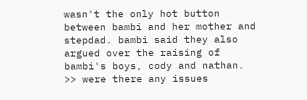wasn't the only hot button between bambi and her mother and stepdad. bambi said they also argued over the raising of bambi's boys, cody and nathan. >> were there any issues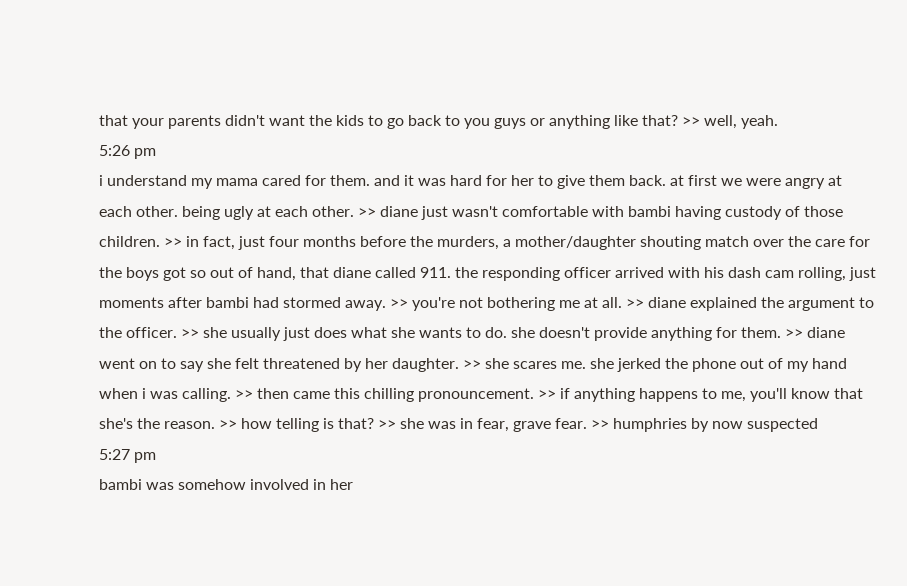that your parents didn't want the kids to go back to you guys or anything like that? >> well, yeah.
5:26 pm
i understand my mama cared for them. and it was hard for her to give them back. at first we were angry at each other. being ugly at each other. >> diane just wasn't comfortable with bambi having custody of those children. >> in fact, just four months before the murders, a mother/daughter shouting match over the care for the boys got so out of hand, that diane called 911. the responding officer arrived with his dash cam rolling, just moments after bambi had stormed away. >> you're not bothering me at all. >> diane explained the argument to the officer. >> she usually just does what she wants to do. she doesn't provide anything for them. >> diane went on to say she felt threatened by her daughter. >> she scares me. she jerked the phone out of my hand when i was calling. >> then came this chilling pronouncement. >> if anything happens to me, you'll know that she's the reason. >> how telling is that? >> she was in fear, grave fear. >> humphries by now suspected
5:27 pm
bambi was somehow involved in her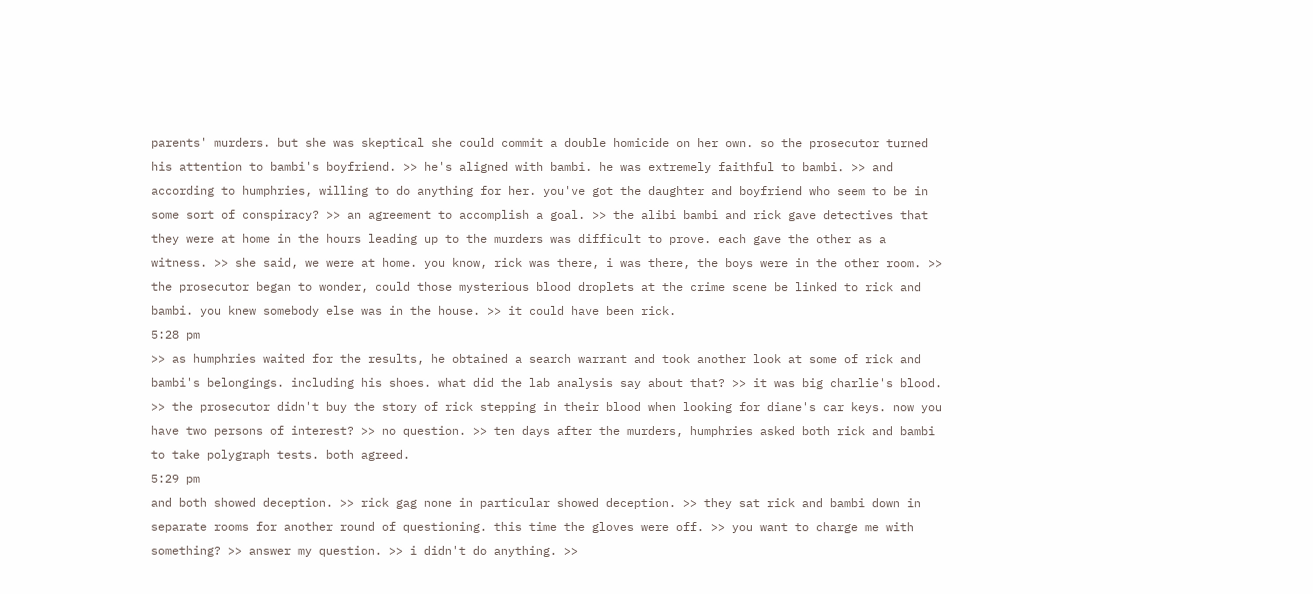parents' murders. but she was skeptical she could commit a double homicide on her own. so the prosecutor turned his attention to bambi's boyfriend. >> he's aligned with bambi. he was extremely faithful to bambi. >> and according to humphries, willing to do anything for her. you've got the daughter and boyfriend who seem to be in some sort of conspiracy? >> an agreement to accomplish a goal. >> the alibi bambi and rick gave detectives that they were at home in the hours leading up to the murders was difficult to prove. each gave the other as a witness. >> she said, we were at home. you know, rick was there, i was there, the boys were in the other room. >> the prosecutor began to wonder, could those mysterious blood droplets at the crime scene be linked to rick and bambi. you knew somebody else was in the house. >> it could have been rick.
5:28 pm
>> as humphries waited for the results, he obtained a search warrant and took another look at some of rick and bambi's belongings. including his shoes. what did the lab analysis say about that? >> it was big charlie's blood. >> the prosecutor didn't buy the story of rick stepping in their blood when looking for diane's car keys. now you have two persons of interest? >> no question. >> ten days after the murders, humphries asked both rick and bambi to take polygraph tests. both agreed.
5:29 pm
and both showed deception. >> rick gag none in particular showed deception. >> they sat rick and bambi down in separate rooms for another round of questioning. this time the gloves were off. >> you want to charge me with something? >> answer my question. >> i didn't do anything. >>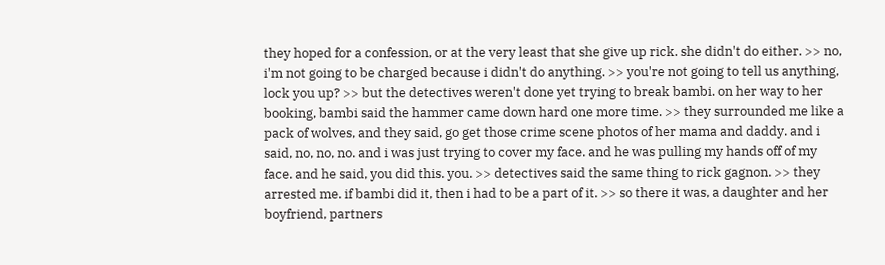they hoped for a confession, or at the very least that she give up rick. she didn't do either. >> no, i'm not going to be charged because i didn't do anything. >> you're not going to tell us anything, lock you up? >> but the detectives weren't done yet trying to break bambi. on her way to her booking, bambi said the hammer came down hard one more time. >> they surrounded me like a pack of wolves, and they said, go get those crime scene photos of her mama and daddy. and i said, no, no, no. and i was just trying to cover my face. and he was pulling my hands off of my face. and he said, you did this. you. >> detectives said the same thing to rick gagnon. >> they arrested me. if bambi did it, then i had to be a part of it. >> so there it was, a daughter and her boyfriend, partners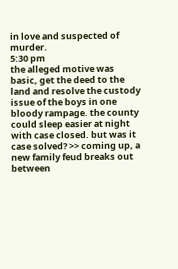in love and suspected of murder.
5:30 pm
the alleged motive was basic, get the deed to the land and resolve the custody issue of the boys in one bloody rampage. the county could sleep easier at night with case closed. but was it case solved? >> coming up, a new family feud breaks out between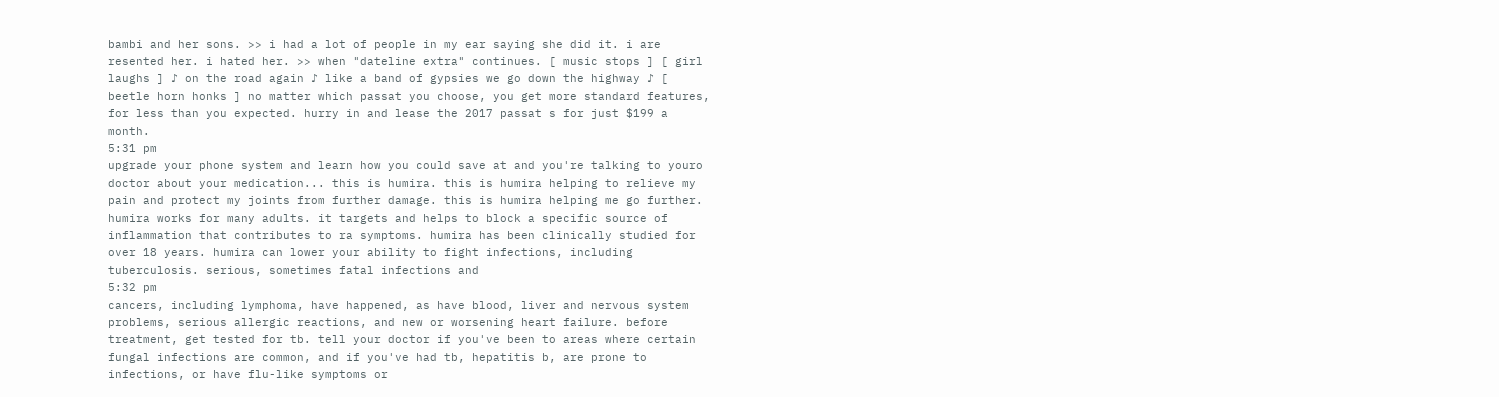bambi and her sons. >> i had a lot of people in my ear saying she did it. i are resented her. i hated her. >> when "dateline extra" continues. [ music stops ] [ girl laughs ] ♪ on the road again ♪ like a band of gypsies we go down the highway ♪ [ beetle horn honks ] no matter which passat you choose, you get more standard features, for less than you expected. hurry in and lease the 2017 passat s for just $199 a month.
5:31 pm
upgrade your phone system and learn how you could save at and you're talking to youro doctor about your medication... this is humira. this is humira helping to relieve my pain and protect my joints from further damage. this is humira helping me go further. humira works for many adults. it targets and helps to block a specific source of inflammation that contributes to ra symptoms. humira has been clinically studied for over 18 years. humira can lower your ability to fight infections, including tuberculosis. serious, sometimes fatal infections and
5:32 pm
cancers, including lymphoma, have happened, as have blood, liver and nervous system problems, serious allergic reactions, and new or worsening heart failure. before treatment, get tested for tb. tell your doctor if you've been to areas where certain fungal infections are common, and if you've had tb, hepatitis b, are prone to infections, or have flu-like symptoms or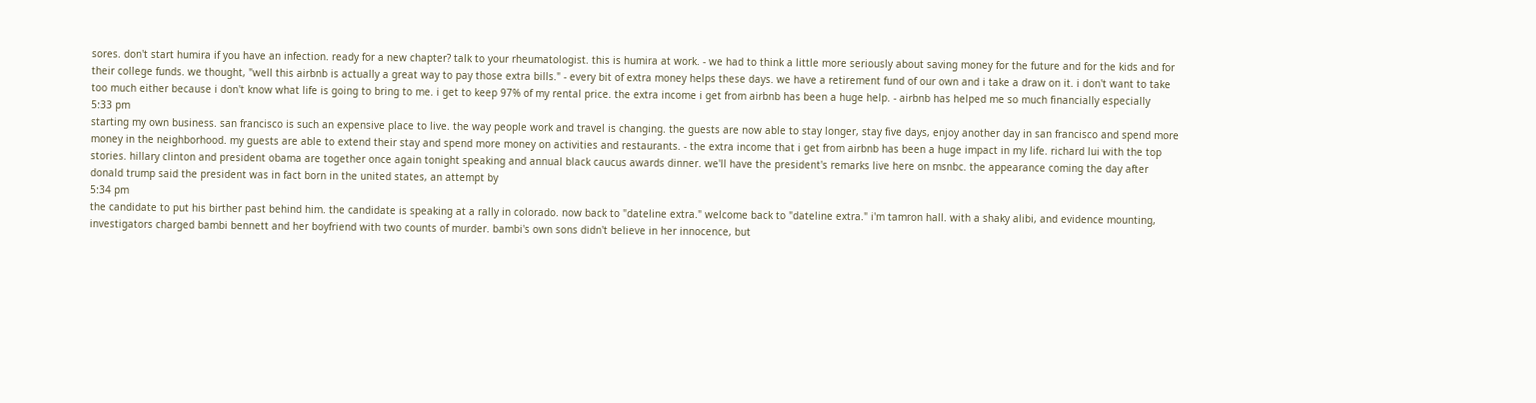sores. don't start humira if you have an infection. ready for a new chapter? talk to your rheumatologist. this is humira at work. - we had to think a little more seriously about saving money for the future and for the kids and for their college funds. we thought, "well this airbnb is actually a great way to pay those extra bills." - every bit of extra money helps these days. we have a retirement fund of our own and i take a draw on it. i don't want to take too much either because i don't know what life is going to bring to me. i get to keep 97% of my rental price. the extra income i get from airbnb has been a huge help. - airbnb has helped me so much financially especially
5:33 pm
starting my own business. san francisco is such an expensive place to live. the way people work and travel is changing. the guests are now able to stay longer, stay five days, enjoy another day in san francisco and spend more money in the neighborhood. my guests are able to extend their stay and spend more money on activities and restaurants. - the extra income that i get from airbnb has been a huge impact in my life. richard lui with the top stories. hillary clinton and president obama are together once again tonight speaking and annual black caucus awards dinner. we'll have the president's remarks live here on msnbc. the appearance coming the day after donald trump said the president was in fact born in the united states, an attempt by
5:34 pm
the candidate to put his birther past behind him. the candidate is speaking at a rally in colorado. now back to "dateline extra." welcome back to "dateline extra." i'm tamron hall. with a shaky alibi, and evidence mounting, investigators charged bambi bennett and her boyfriend with two counts of murder. bambi's own sons didn't believe in her innocence, but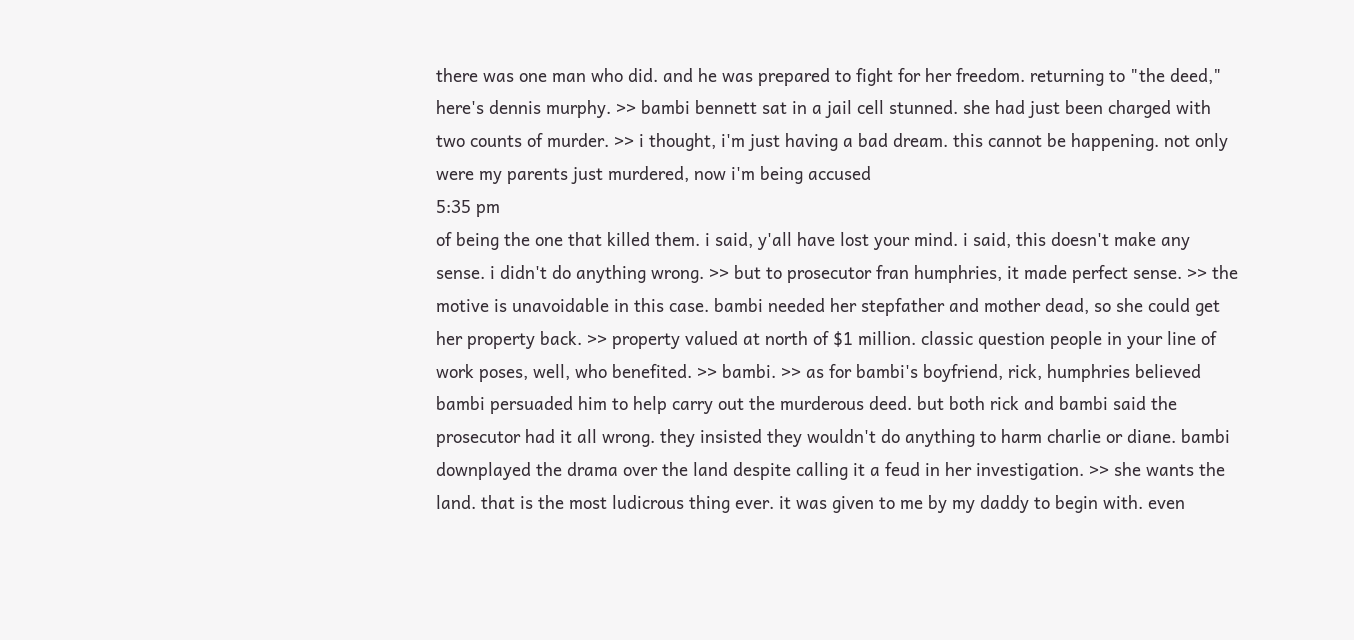there was one man who did. and he was prepared to fight for her freedom. returning to "the deed," here's dennis murphy. >> bambi bennett sat in a jail cell stunned. she had just been charged with two counts of murder. >> i thought, i'm just having a bad dream. this cannot be happening. not only were my parents just murdered, now i'm being accused
5:35 pm
of being the one that killed them. i said, y'all have lost your mind. i said, this doesn't make any sense. i didn't do anything wrong. >> but to prosecutor fran humphries, it made perfect sense. >> the motive is unavoidable in this case. bambi needed her stepfather and mother dead, so she could get her property back. >> property valued at north of $1 million. classic question people in your line of work poses, well, who benefited. >> bambi. >> as for bambi's boyfriend, rick, humphries believed bambi persuaded him to help carry out the murderous deed. but both rick and bambi said the prosecutor had it all wrong. they insisted they wouldn't do anything to harm charlie or diane. bambi downplayed the drama over the land despite calling it a feud in her investigation. >> she wants the land. that is the most ludicrous thing ever. it was given to me by my daddy to begin with. even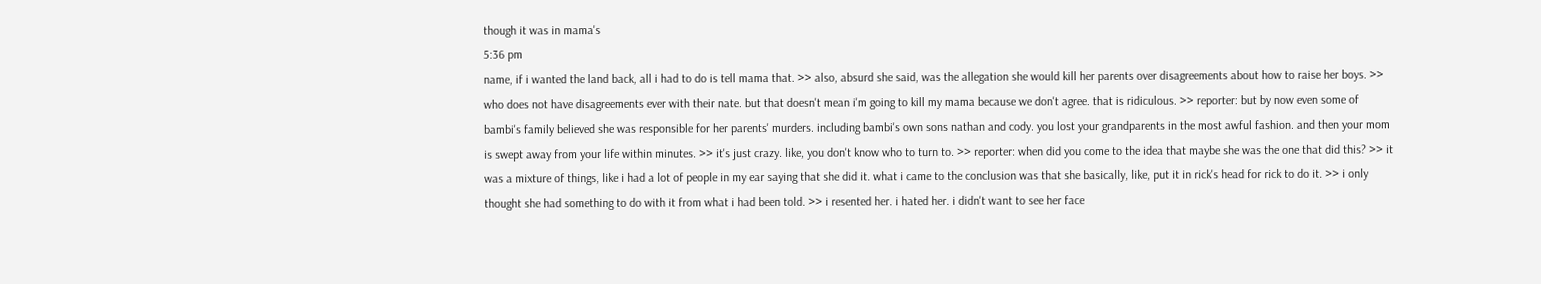though it was in mama's
5:36 pm
name, if i wanted the land back, all i had to do is tell mama that. >> also, absurd she said, was the allegation she would kill her parents over disagreements about how to raise her boys. >> who does not have disagreements ever with their nate. but that doesn't mean i'm going to kill my mama because we don't agree. that is ridiculous. >> reporter: but by now even some of bambi's family believed she was responsible for her parents' murders. including bambi's own sons nathan and cody. you lost your grandparents in the most awful fashion. and then your mom is swept away from your life within minutes. >> it's just crazy. like, you don't know who to turn to. >> reporter: when did you come to the idea that maybe she was the one that did this? >> it was a mixture of things, like i had a lot of people in my ear saying that she did it. what i came to the conclusion was that she basically, like, put it in rick's head for rick to do it. >> i only thought she had something to do with it from what i had been told. >> i resented her. i hated her. i didn't want to see her face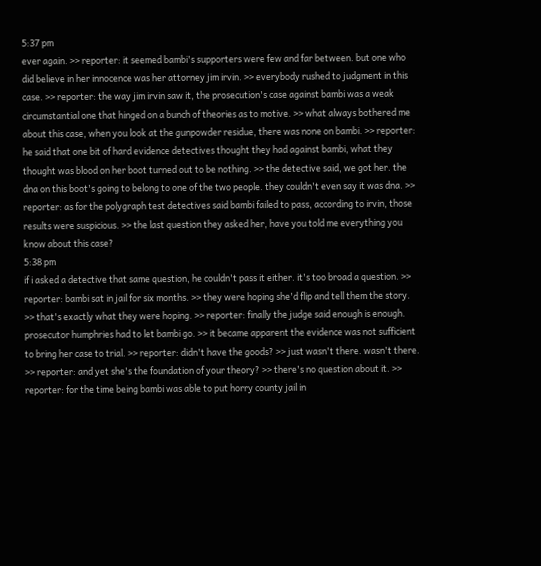5:37 pm
ever again. >> reporter: it seemed bambi's supporters were few and far between. but one who did believe in her innocence was her attorney jim irvin. >> everybody rushed to judgment in this case. >> reporter: the way jim irvin saw it, the prosecution's case against bambi was a weak circumstantial one that hinged on a bunch of theories as to motive. >> what always bothered me about this case, when you look at the gunpowder residue, there was none on bambi. >> reporter: he said that one bit of hard evidence detectives thought they had against bambi, what they thought was blood on her boot turned out to be nothing. >> the detective said, we got her. the dna on this boot's going to belong to one of the two people. they couldn't even say it was dna. >> reporter: as for the polygraph test detectives said bambi failed to pass, according to irvin, those results were suspicious. >> the last question they asked her, have you told me everything you know about this case?
5:38 pm
if i asked a detective that same question, he couldn't pass it either. it's too broad a question. >> reporter: bambi sat in jail for six months. >> they were hoping she'd flip and tell them the story. >> that's exactly what they were hoping. >> reporter: finally the judge said enough is enough. prosecutor humphries had to let bambi go. >> it became apparent the evidence was not sufficient to bring her case to trial. >> reporter: didn't have the goods? >> just wasn't there. wasn't there. >> reporter: and yet she's the foundation of your theory? >> there's no question about it. >> reporter: for the time being bambi was able to put horry county jail in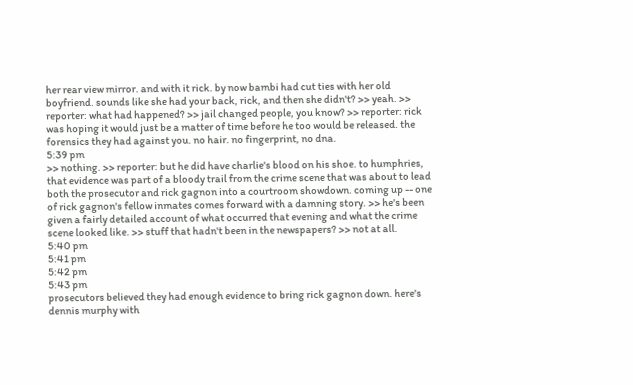her rear view mirror. and with it rick. by now bambi had cut ties with her old boyfriend. sounds like she had your back, rick, and then she didn't? >> yeah. >> reporter: what had happened? >> jail changed people, you know? >> reporter: rick was hoping it would just be a matter of time before he too would be released. the forensics they had against you. no hair. no fingerprint, no dna.
5:39 pm
>> nothing. >> reporter: but he did have charlie's blood on his shoe. to humphries, that evidence was part of a bloody trail from the crime scene that was about to lead both the prosecutor and rick gagnon into a courtroom showdown. coming up -- one of rick gagnon's fellow inmates comes forward with a damning story. >> he's been given a fairly detailed account of what occurred that evening and what the crime scene looked like. >> stuff that hadn't been in the newspapers? >> not at all.
5:40 pm
5:41 pm
5:42 pm
5:43 pm
prosecutors believed they had enough evidence to bring rick gagnon down. here's dennis murphy with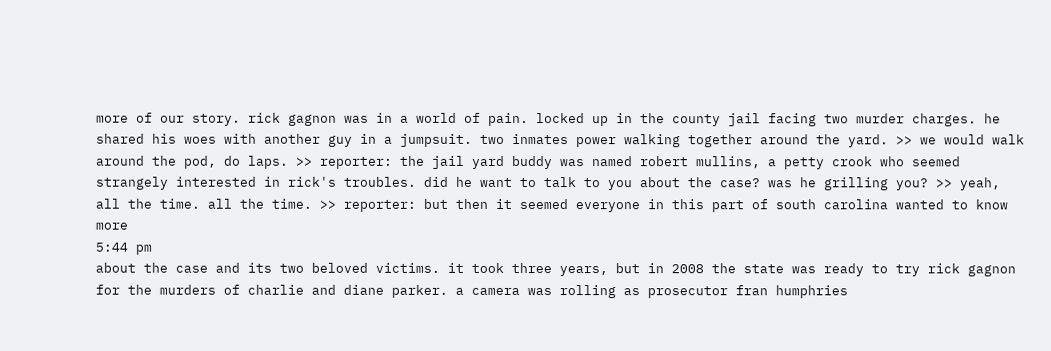more of our story. rick gagnon was in a world of pain. locked up in the county jail facing two murder charges. he shared his woes with another guy in a jumpsuit. two inmates power walking together around the yard. >> we would walk around the pod, do laps. >> reporter: the jail yard buddy was named robert mullins, a petty crook who seemed strangely interested in rick's troubles. did he want to talk to you about the case? was he grilling you? >> yeah, all the time. all the time. >> reporter: but then it seemed everyone in this part of south carolina wanted to know more
5:44 pm
about the case and its two beloved victims. it took three years, but in 2008 the state was ready to try rick gagnon for the murders of charlie and diane parker. a camera was rolling as prosecutor fran humphries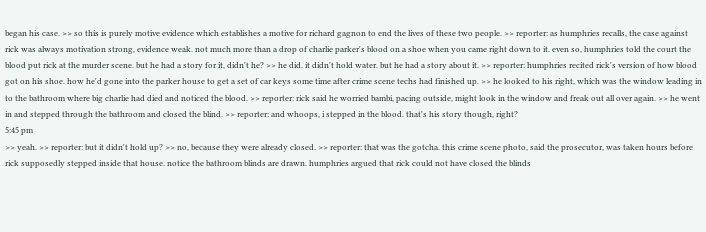began his case. >> so this is purely motive evidence which establishes a motive for richard gagnon to end the lives of these two people. >> reporter: as humphries recalls, the case against rick was always motivation strong, evidence weak. not much more than a drop of charlie parker's blood on a shoe when you came right down to it. even so, humphries told the court the blood put rick at the murder scene. but he had a story for it, didn't he? >> he did. it didn't hold water. but he had a story about it. >> reporter: humphries recited rick's version of how blood got on his shoe. how he'd gone into the parker house to get a set of car keys some time after crime scene techs had finished up. >> he looked to his right, which was the window leading in to the bathroom where big charlie had died and noticed the blood. >> reporter: rick said he worried bambi, pacing outside, might look in the window and freak out all over again. >> he went in and stepped through the bathroom and closed the blind. >> reporter: and whoops, i stepped in the blood. that's his story though, right?
5:45 pm
>> yeah. >> reporter: but it didn't hold up? >> no, because they were already closed. >> reporter: that was the gotcha. this crime scene photo, said the prosecutor, was taken hours before rick supposedly stepped inside that house. notice the bathroom blinds are drawn. humphries argued that rick could not have closed the blinds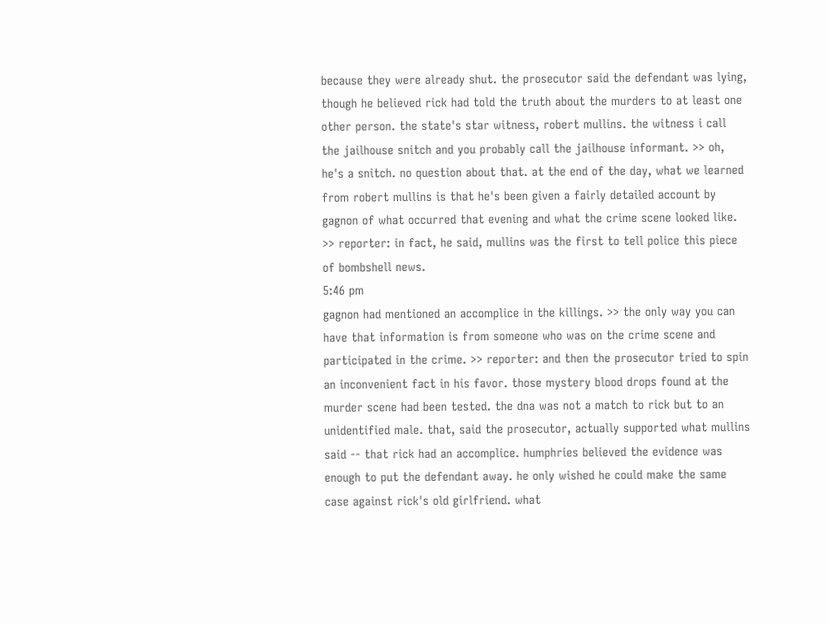because they were already shut. the prosecutor said the defendant was lying, though he believed rick had told the truth about the murders to at least one other person. the state's star witness, robert mullins. the witness i call the jailhouse snitch and you probably call the jailhouse informant. >> oh, he's a snitch. no question about that. at the end of the day, what we learned from robert mullins is that he's been given a fairly detailed account by gagnon of what occurred that evening and what the crime scene looked like. >> reporter: in fact, he said, mullins was the first to tell police this piece of bombshell news.
5:46 pm
gagnon had mentioned an accomplice in the killings. >> the only way you can have that information is from someone who was on the crime scene and participated in the crime. >> reporter: and then the prosecutor tried to spin an inconvenient fact in his favor. those mystery blood drops found at the murder scene had been tested. the dna was not a match to rick but to an unidentified male. that, said the prosecutor, actually supported what mullins said -- that rick had an accomplice. humphries believed the evidence was enough to put the defendant away. he only wished he could make the same case against rick's old girlfriend. what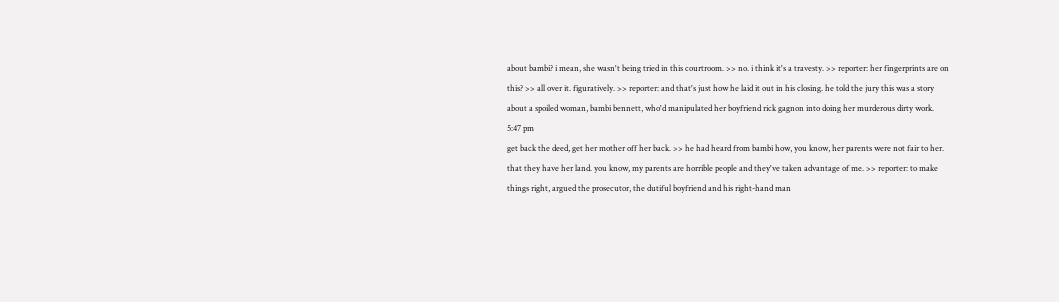about bambi? i mean, she wasn't being tried in this courtroom. >> no. i think it's a travesty. >> reporter: her fingerprints are on this? >> all over it. figuratively. >> reporter: and that's just how he laid it out in his closing. he told the jury this was a story about a spoiled woman, bambi bennett, who'd manipulated her boyfriend rick gagnon into doing her murderous dirty work.
5:47 pm
get back the deed, get her mother off her back. >> he had heard from bambi how, you know, her parents were not fair to her. that they have her land. you know, my parents are horrible people and they've taken advantage of me. >> reporter: to make things right, argued the prosecutor, the dutiful boyfriend and his right-hand man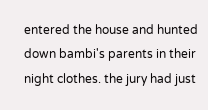entered the house and hunted down bambi's parents in their night clothes. the jury had just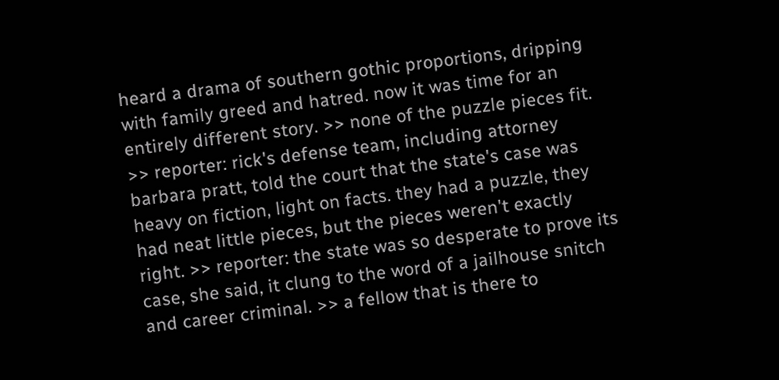heard a drama of southern gothic proportions, dripping with family greed and hatred. now it was time for an entirely different story. >> none of the puzzle pieces fit. >> reporter: rick's defense team, including attorney barbara pratt, told the court that the state's case was heavy on fiction, light on facts. they had a puzzle, they had neat little pieces, but the pieces weren't exactly right. >> reporter: the state was so desperate to prove its case, she said, it clung to the word of a jailhouse snitch and career criminal. >> a fellow that is there to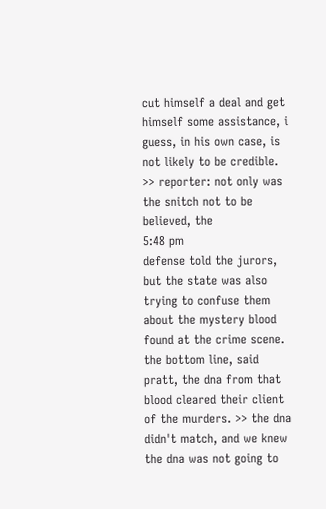cut himself a deal and get himself some assistance, i guess, in his own case, is not likely to be credible. >> reporter: not only was the snitch not to be believed, the
5:48 pm
defense told the jurors, but the state was also trying to confuse them about the mystery blood found at the crime scene. the bottom line, said pratt, the dna from that blood cleared their client of the murders. >> the dna didn't match, and we knew the dna was not going to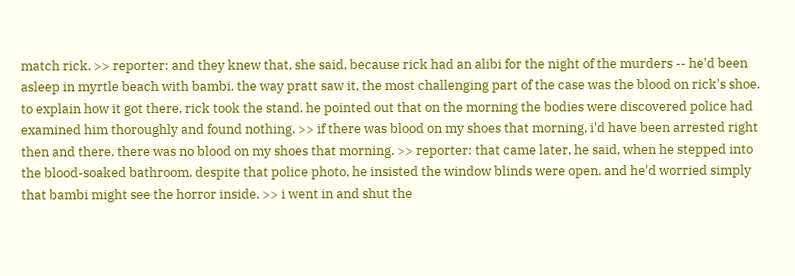match rick. >> reporter: and they knew that, she said, because rick had an alibi for the night of the murders -- he'd been asleep in myrtle beach with bambi. the way pratt saw it, the most challenging part of the case was the blood on rick's shoe. to explain how it got there, rick took the stand. he pointed out that on the morning the bodies were discovered police had examined him thoroughly and found nothing. >> if there was blood on my shoes that morning, i'd have been arrested right then and there. there was no blood on my shoes that morning. >> reporter: that came later, he said, when he stepped into the blood-soaked bathroom. despite that police photo, he insisted the window blinds were open. and he'd worried simply that bambi might see the horror inside. >> i went in and shut the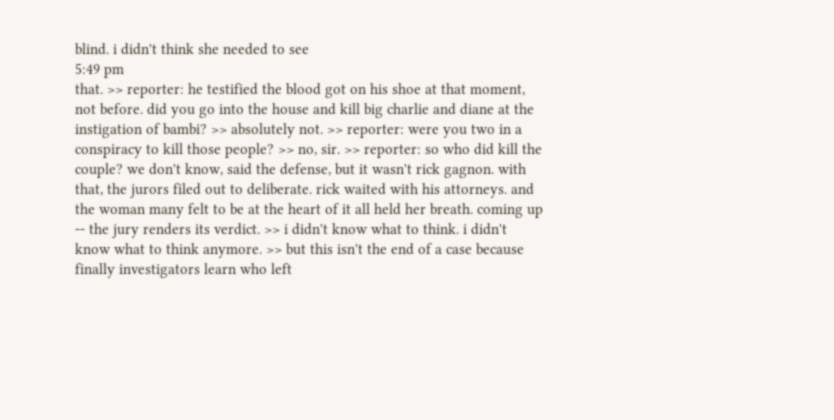blind. i didn't think she needed to see
5:49 pm
that. >> reporter: he testified the blood got on his shoe at that moment, not before. did you go into the house and kill big charlie and diane at the instigation of bambi? >> absolutely not. >> reporter: were you two in a conspiracy to kill those people? >> no, sir. >> reporter: so who did kill the couple? we don't know, said the defense, but it wasn't rick gagnon. with that, the jurors filed out to deliberate. rick waited with his attorneys. and the woman many felt to be at the heart of it all held her breath. coming up -- the jury renders its verdict. >> i didn't know what to think. i didn't know what to think anymore. >> but this isn't the end of a case because finally investigators learn who left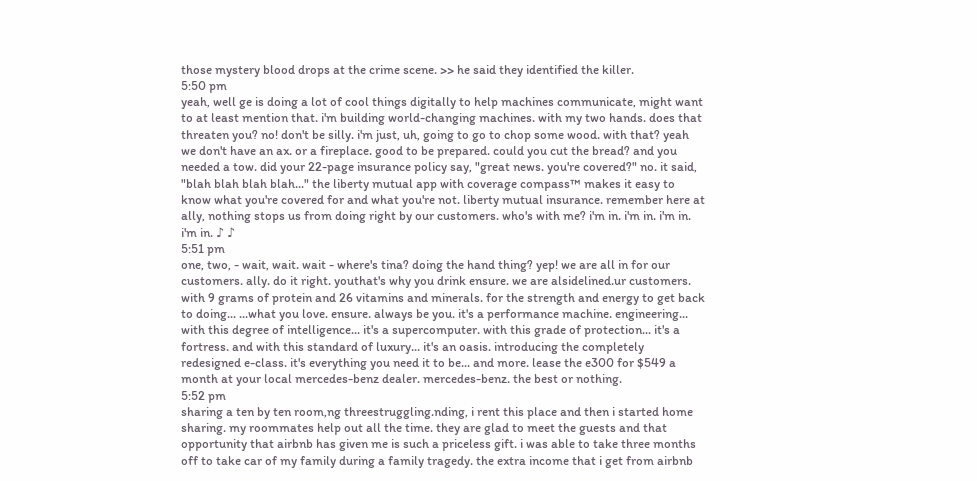those mystery blood drops at the crime scene. >> he said they identified the killer.
5:50 pm
yeah, well ge is doing a lot of cool things digitally to help machines communicate, might want to at least mention that. i'm building world-changing machines. with my two hands. does that threaten you? no! don't be silly. i'm just, uh, going to go to chop some wood. with that? yeah we don't have an ax. or a fireplace. good to be prepared. could you cut the bread? and you needed a tow. did your 22-page insurance policy say, "great news. you're covered?" no. it said, "blah blah blah blah..." the liberty mutual app with coverage compass™ makes it easy to know what you're covered for and what you're not. liberty mutual insurance. remember here at ally, nothing stops us from doing right by our customers. who's with me? i'm in. i'm in. i'm in. i'm in. ♪ ♪
5:51 pm
one, two, - wait, wait. wait - where's tina? doing the hand thing? yep! we are all in for our customers. ally. do it right. youthat's why you drink ensure. we are alsidelined.ur customers. with 9 grams of protein and 26 vitamins and minerals. for the strength and energy to get back to doing... ...what you love. ensure. always be you. it's a performance machine. engineering... with this degree of intelligence... it's a supercomputer. with this grade of protection... it's a fortress. and with this standard of luxury... it's an oasis. introducing the completely redesigned e-class. it's everything you need it to be... and more. lease the e300 for $549 a month at your local mercedes-benz dealer. mercedes-benz. the best or nothing.
5:52 pm
sharing a ten by ten room,ng threestruggling.nding, i rent this place and then i started home sharing. my roommates help out all the time. they are glad to meet the guests and that opportunity that airbnb has given me is such a priceless gift. i was able to take three months off to take car of my family during a family tragedy. the extra income that i get from airbnb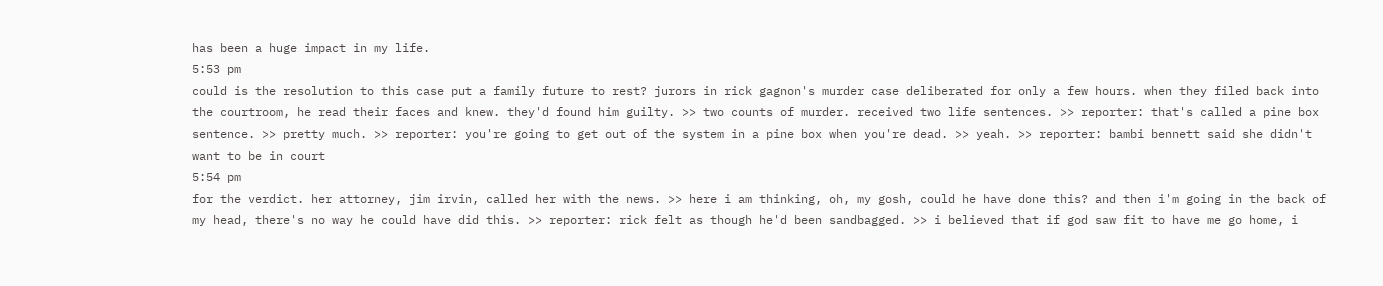has been a huge impact in my life.
5:53 pm
could is the resolution to this case put a family future to rest? jurors in rick gagnon's murder case deliberated for only a few hours. when they filed back into the courtroom, he read their faces and knew. they'd found him guilty. >> two counts of murder. received two life sentences. >> reporter: that's called a pine box sentence. >> pretty much. >> reporter: you're going to get out of the system in a pine box when you're dead. >> yeah. >> reporter: bambi bennett said she didn't want to be in court
5:54 pm
for the verdict. her attorney, jim irvin, called her with the news. >> here i am thinking, oh, my gosh, could he have done this? and then i'm going in the back of my head, there's no way he could have did this. >> reporter: rick felt as though he'd been sandbagged. >> i believed that if god saw fit to have me go home, i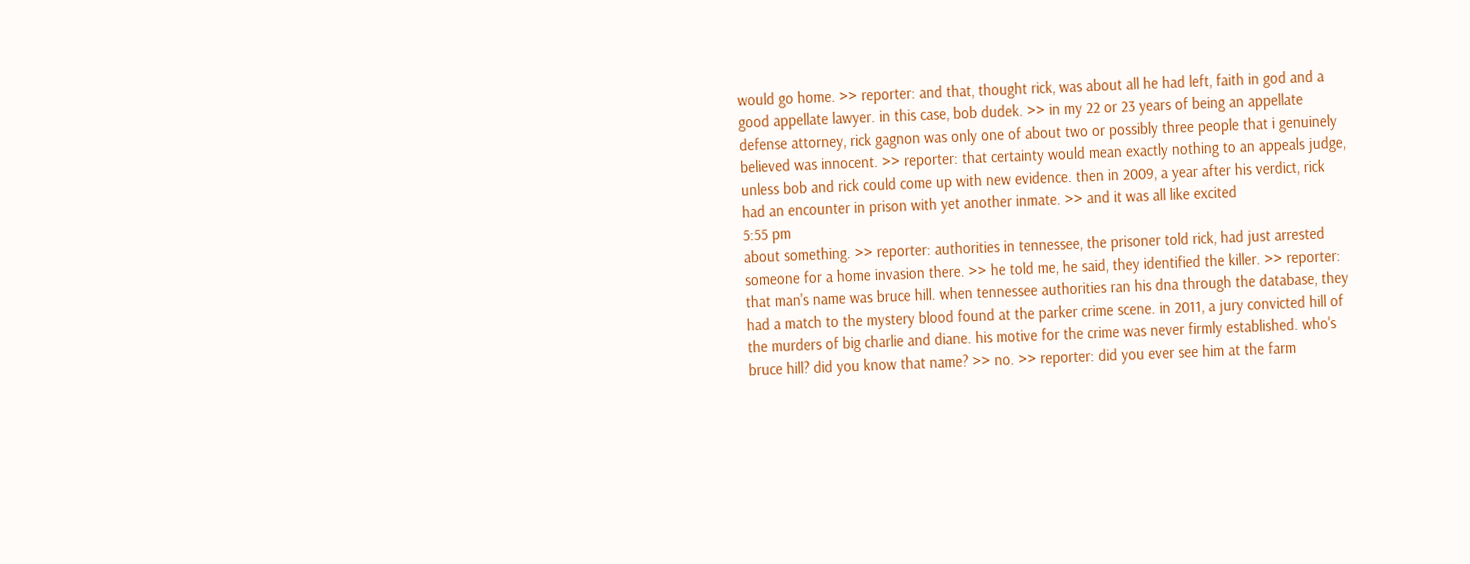would go home. >> reporter: and that, thought rick, was about all he had left, faith in god and a good appellate lawyer. in this case, bob dudek. >> in my 22 or 23 years of being an appellate defense attorney, rick gagnon was only one of about two or possibly three people that i genuinely believed was innocent. >> reporter: that certainty would mean exactly nothing to an appeals judge, unless bob and rick could come up with new evidence. then in 2009, a year after his verdict, rick had an encounter in prison with yet another inmate. >> and it was all like excited
5:55 pm
about something. >> reporter: authorities in tennessee, the prisoner told rick, had just arrested someone for a home invasion there. >> he told me, he said, they identified the killer. >> reporter: that man's name was bruce hill. when tennessee authorities ran his dna through the database, they had a match to the mystery blood found at the parker crime scene. in 2011, a jury convicted hill of the murders of big charlie and diane. his motive for the crime was never firmly established. who's bruce hill? did you know that name? >> no. >> reporter: did you ever see him at the farm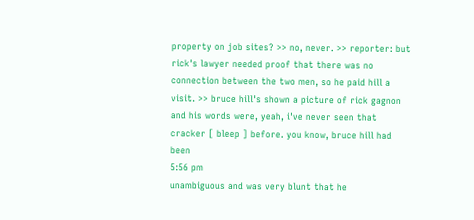property on job sites? >> no, never. >> reporter: but rick's lawyer needed proof that there was no connection between the two men, so he paid hill a visit. >> bruce hill's shown a picture of rick gagnon and his words were, yeah, i've never seen that cracker [ bleep ] before. you know, bruce hill had been
5:56 pm
unambiguous and was very blunt that he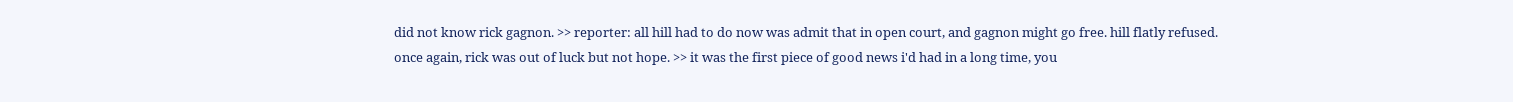did not know rick gagnon. >> reporter: all hill had to do now was admit that in open court, and gagnon might go free. hill flatly refused. once again, rick was out of luck but not hope. >> it was the first piece of good news i'd had in a long time, you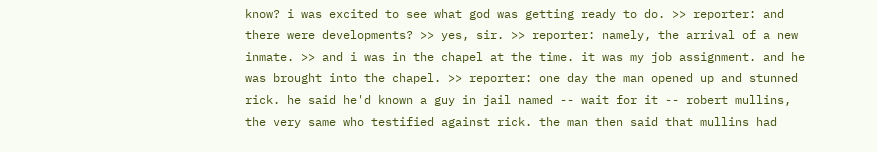know? i was excited to see what god was getting ready to do. >> reporter: and there were developments? >> yes, sir. >> reporter: namely, the arrival of a new inmate. >> and i was in the chapel at the time. it was my job assignment. and he was brought into the chapel. >> reporter: one day the man opened up and stunned rick. he said he'd known a guy in jail named -- wait for it -- robert mullins, the very same who testified against rick. the man then said that mullins had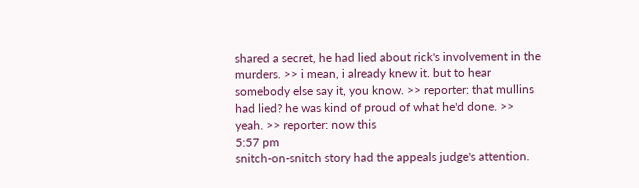shared a secret, he had lied about rick's involvement in the murders. >> i mean, i already knew it. but to hear somebody else say it, you know. >> reporter: that mullins had lied? he was kind of proud of what he'd done. >> yeah. >> reporter: now this
5:57 pm
snitch-on-snitch story had the appeals judge's attention.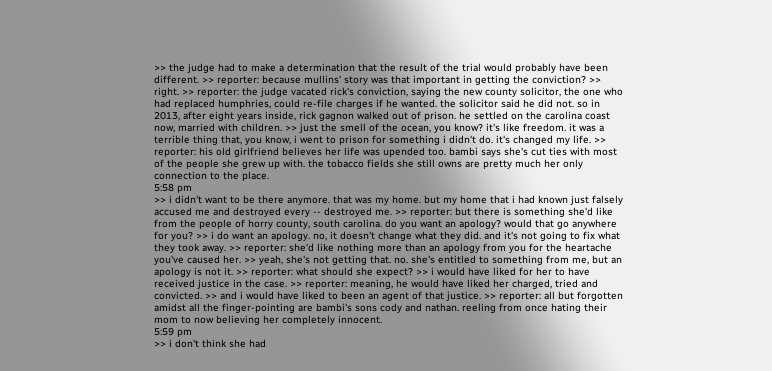>> the judge had to make a determination that the result of the trial would probably have been different. >> reporter: because mullins' story was that important in getting the conviction? >> right. >> reporter: the judge vacated rick's conviction, saying the new county solicitor, the one who had replaced humphries, could re-file charges if he wanted. the solicitor said he did not. so in 2013, after eight years inside, rick gagnon walked out of prison. he settled on the carolina coast now, married with children. >> just the smell of the ocean, you know? it's like freedom. it was a terrible thing that, you know, i went to prison for something i didn't do. it's changed my life. >> reporter: his old girlfriend believes her life was upended too. bambi says she's cut ties with most of the people she grew up with. the tobacco fields she still owns are pretty much her only connection to the place.
5:58 pm
>> i didn't want to be there anymore. that was my home. but my home that i had known just falsely accused me and destroyed every -- destroyed me. >> reporter: but there is something she'd like from the people of horry county, south carolina. do you want an apology? would that go anywhere for you? >> i do want an apology. no, it doesn't change what they did. and it's not going to fix what they took away. >> reporter: she'd like nothing more than an apology from you for the heartache you've caused her. >> yeah, she's not getting that. no. she's entitled to something from me, but an apology is not it. >> reporter: what should she expect? >> i would have liked for her to have received justice in the case. >> reporter: meaning, he would have liked her charged, tried and convicted. >> and i would have liked to been an agent of that justice. >> reporter: all but forgotten amidst all the finger-pointing are bambi's sons cody and nathan. reeling from once hating their mom to now believing her completely innocent.
5:59 pm
>> i don't think she had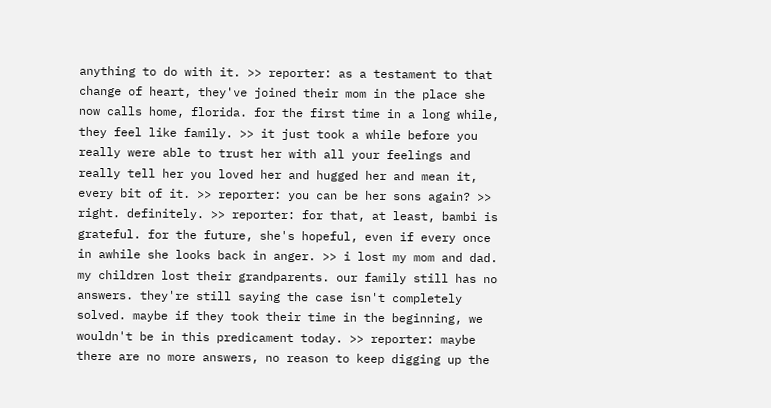anything to do with it. >> reporter: as a testament to that change of heart, they've joined their mom in the place she now calls home, florida. for the first time in a long while, they feel like family. >> it just took a while before you really were able to trust her with all your feelings and really tell her you loved her and hugged her and mean it, every bit of it. >> reporter: you can be her sons again? >> right. definitely. >> reporter: for that, at least, bambi is grateful. for the future, she's hopeful, even if every once in awhile she looks back in anger. >> i lost my mom and dad. my children lost their grandparents. our family still has no answers. they're still saying the case isn't completely solved. maybe if they took their time in the beginning, we wouldn't be in this predicament today. >> reporter: maybe there are no more answers, no reason to keep digging up the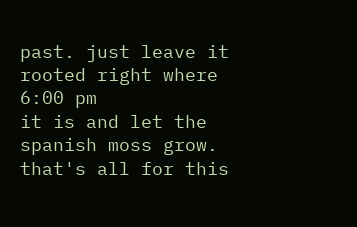past. just leave it rooted right where
6:00 pm
it is and let the spanish moss grow. that's all for this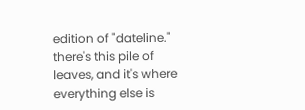edition of "dateline." there's this pile of leaves, and it's where everything else is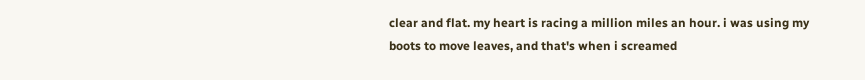clear and flat. my heart is racing a million miles an hour. i was using my boots to move leaves, and that's when i screamed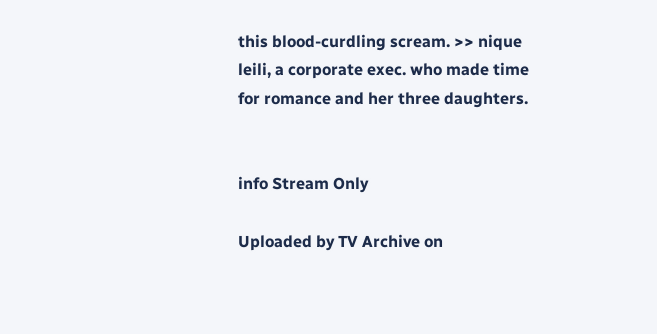this blood-curdling scream. >> nique leili, a corporate exec. who made time for romance and her three daughters.


info Stream Only

Uploaded by TV Archive on